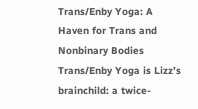Trans/Enby Yoga: A Haven for Trans and Nonbinary Bodies
Trans/Enby Yoga is Lizz’s brainchild: a twice-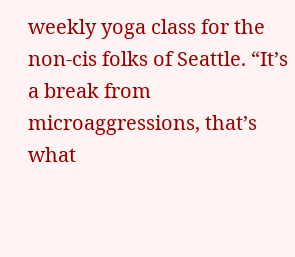weekly yoga class for the non-cis folks of Seattle. “It’s a break from microaggressions, that’s what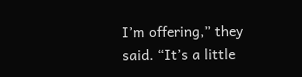I’m offering,” they said. “It’s a little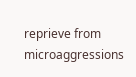reprieve from microaggressions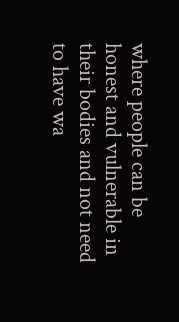where people can be honest and vulnerable in their bodies and not need to have wa